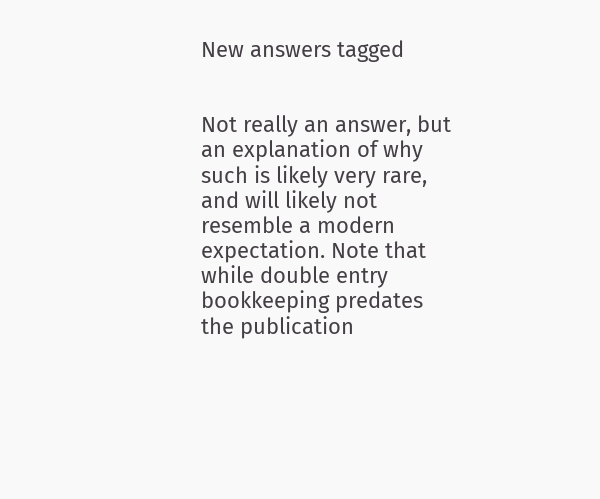New answers tagged


Not really an answer, but an explanation of why such is likely very rare, and will likely not resemble a modern expectation. Note that while double entry bookkeeping predates the publication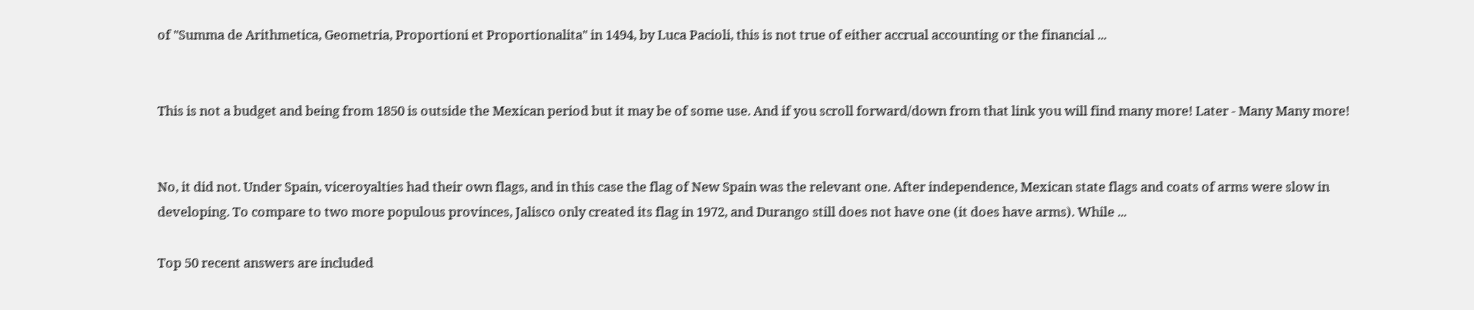of "Summa de Arithmetica, Geometria, Proportioni et Proportionalita" in 1494, by Luca Pacioli, this is not true of either accrual accounting or the financial ...


This is not a budget and being from 1850 is outside the Mexican period but it may be of some use. And if you scroll forward/down from that link you will find many more! Later - Many Many more!


No, it did not. Under Spain, viceroyalties had their own flags, and in this case the flag of New Spain was the relevant one. After independence, Mexican state flags and coats of arms were slow in developing. To compare to two more populous provinces, Jalisco only created its flag in 1972, and Durango still does not have one (it does have arms). While ...

Top 50 recent answers are included